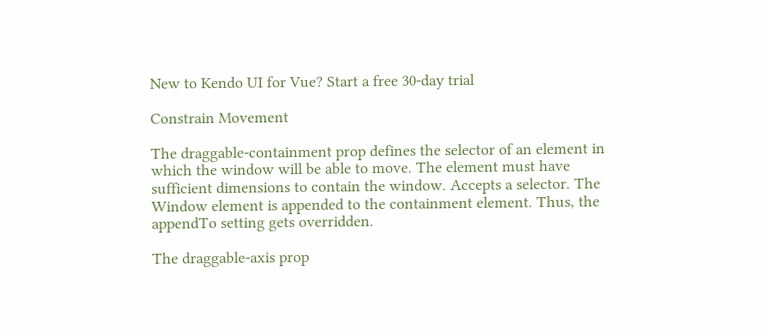New to Kendo UI for Vue? Start a free 30-day trial

Constrain Movement

The draggable-containment prop defines the selector of an element in which the window will be able to move. The element must have sufficient dimensions to contain the window. Accepts a selector. The Window element is appended to the containment element. Thus, the appendTo setting gets overridden.

The draggable-axis prop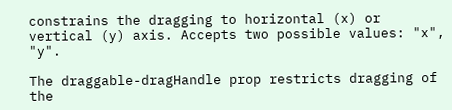constrains the dragging to horizontal (x) or vertical (y) axis. Accepts two possible values: "x", "y".

The draggable-dragHandle prop restricts dragging of the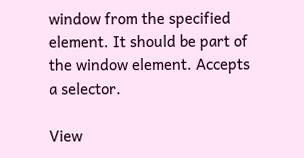window from the specified element. It should be part of the window element. Accepts a selector.

View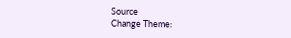Source
Change Theme: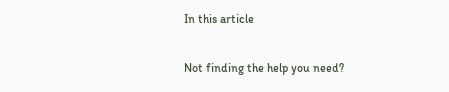In this article

Not finding the help you need?